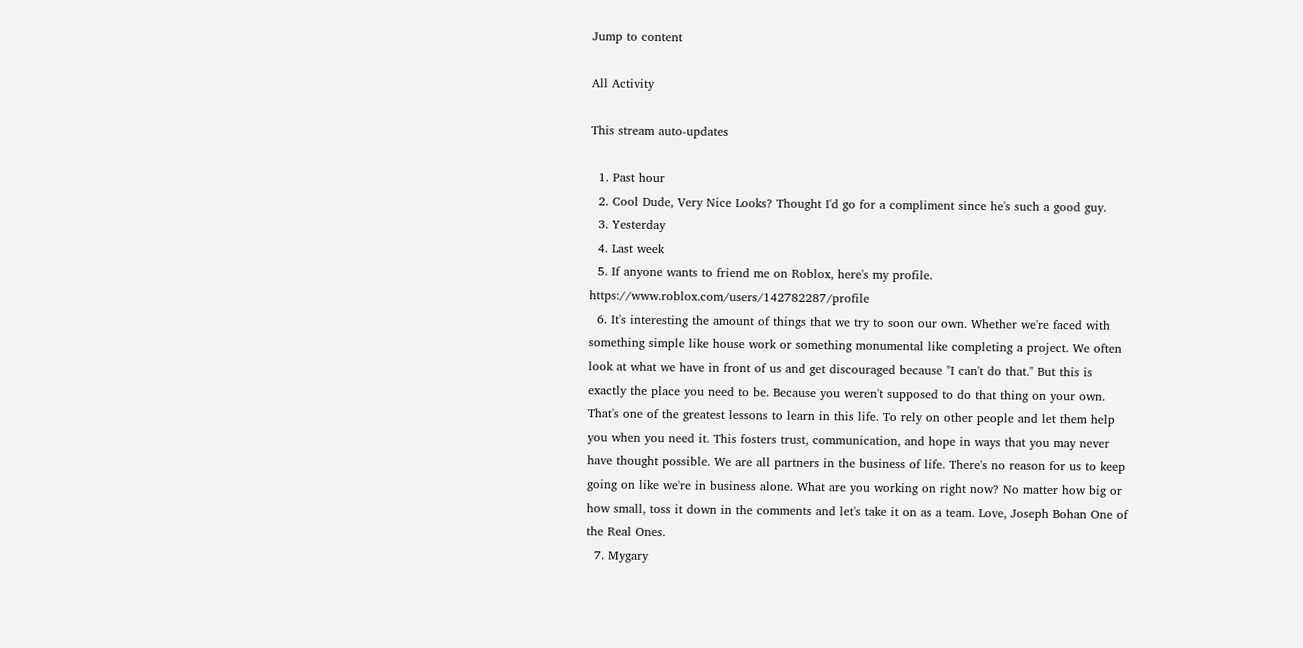Jump to content

All Activity

This stream auto-updates

  1. Past hour
  2. Cool Dude, Very Nice Looks? Thought I'd go for a compliment since he's such a good guy.
  3. Yesterday
  4. Last week
  5. If anyone wants to friend me on Roblox, here's my profile. https://www.roblox.com/users/142782287/profile
  6. It's interesting the amount of things that we try to soon our own. Whether we're faced with something simple like house work or something monumental like completing a project. We often look at what we have in front of us and get discouraged because "I can't do that." But this is exactly the place you need to be. Because you weren't supposed to do that thing on your own. That's one of the greatest lessons to learn in this life. To rely on other people and let them help you when you need it. This fosters trust, communication, and hope in ways that you may never have thought possible. We are all partners in the business of life. There's no reason for us to keep going on like we're in business alone. What are you working on right now? No matter how big or how small, toss it down in the comments and let's take it on as a team. Love, Joseph Bohan One of the Real Ones.
  7. Mygary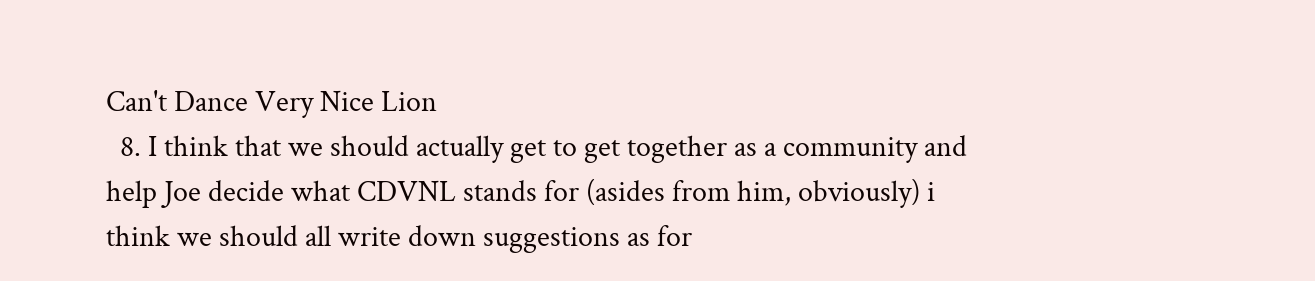Can't Dance Very Nice Lion
  8. I think that we should actually get to get together as a community and help Joe decide what CDVNL stands for (asides from him, obviously) i think we should all write down suggestions as for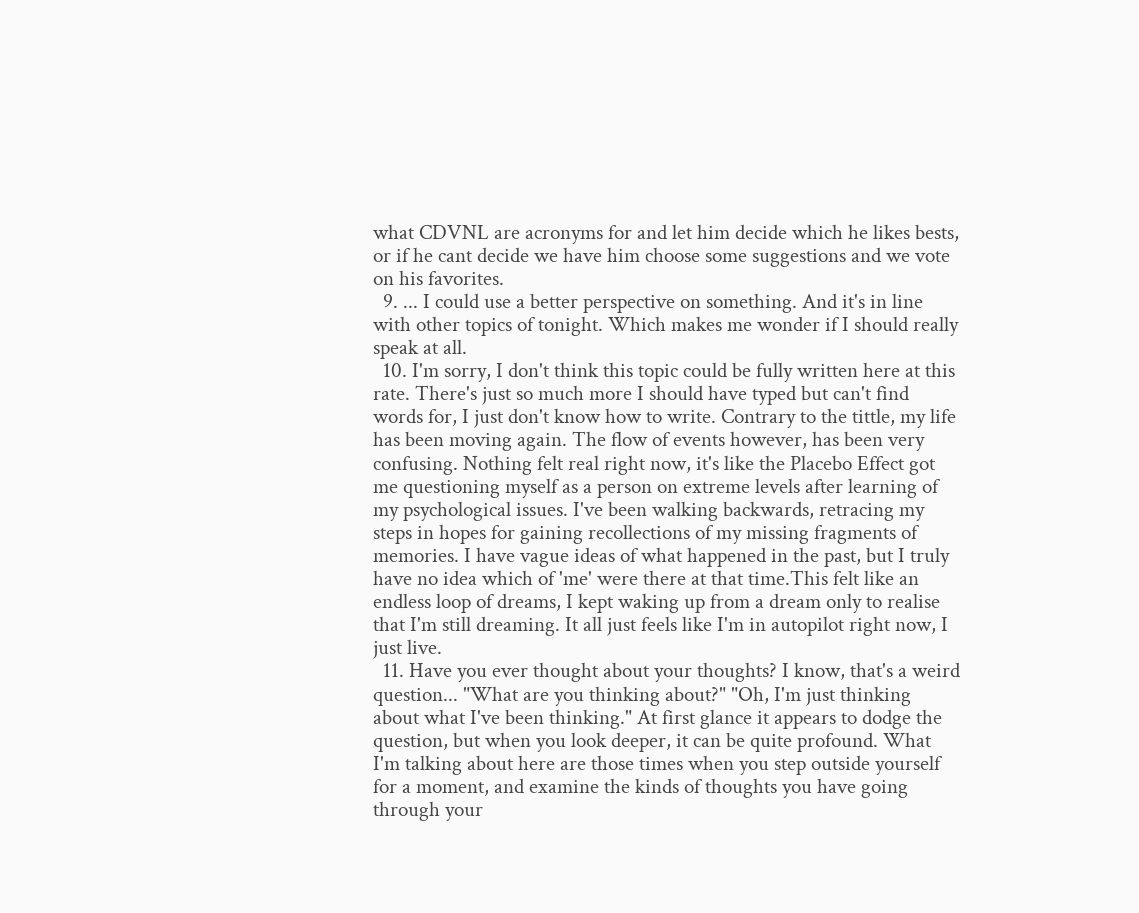what CDVNL are acronyms for and let him decide which he likes bests, or if he cant decide we have him choose some suggestions and we vote on his favorites.
  9. ... I could use a better perspective on something. And it's in line with other topics of tonight. Which makes me wonder if I should really speak at all.
  10. I'm sorry, I don't think this topic could be fully written here at this rate. There's just so much more I should have typed but can't find words for, I just don't know how to write. Contrary to the tittle, my life has been moving again. The flow of events however, has been very confusing. Nothing felt real right now, it's like the Placebo Effect got me questioning myself as a person on extreme levels after learning of my psychological issues. I've been walking backwards, retracing my steps in hopes for gaining recollections of my missing fragments of memories. I have vague ideas of what happened in the past, but I truly have no idea which of 'me' were there at that time.This felt like an endless loop of dreams, I kept waking up from a dream only to realise that I'm still dreaming. It all just feels like I'm in autopilot right now, I just live.
  11. Have you ever thought about your thoughts? I know, that's a weird question... "What are you thinking about?" "Oh, I'm just thinking about what I've been thinking." At first glance it appears to dodge the question, but when you look deeper, it can be quite profound. What I'm talking about here are those times when you step outside yourself for a moment, and examine the kinds of thoughts you have going through your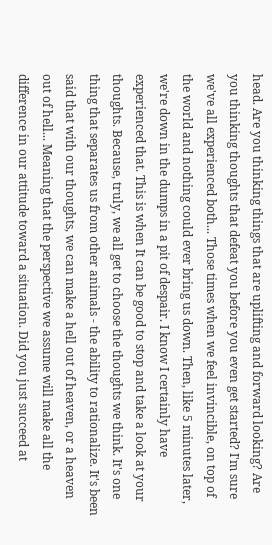head. Are you thinking things that are uplifting and forward looking? Are you thinking thoughts that defeat you before you even get started? I'm sure we've all experienced both... Those times when we feel invincible, on top of the world and nothing could ever bring us down. Then, like 5 minutes later, we're down in the dumps in a pit of despair. I know I certainly have experienced that. This is when It can be good to stop and take a look at your thoughts. Because, truly, we all get to choose the thoughts we think. It's one thing that separates us from other animals - the ability to rationalize. It's been said that with our thoughts, we can make a hell out of heaven, or a heaven out of hell... Meaning that the perspective we assume will make all the difference in our attitude toward a situation. Did you just succeed at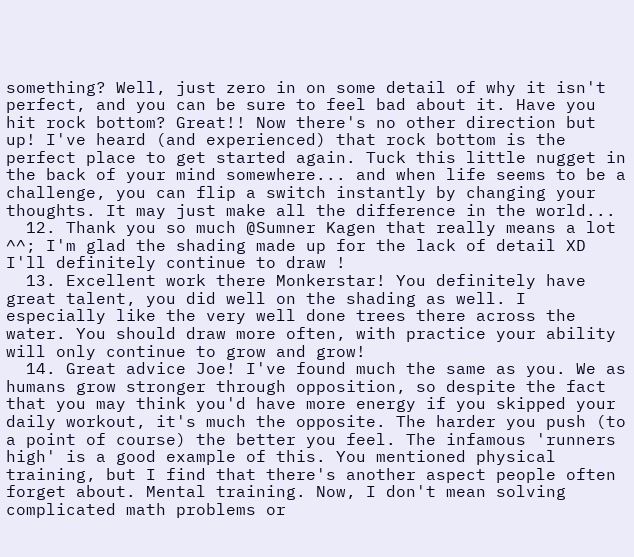something? Well, just zero in on some detail of why it isn't perfect, and you can be sure to feel bad about it. Have you hit rock bottom? Great!! Now there's no other direction but up! I've heard (and experienced) that rock bottom is the perfect place to get started again. Tuck this little nugget in the back of your mind somewhere... and when life seems to be a challenge, you can flip a switch instantly by changing your thoughts. It may just make all the difference in the world...
  12. Thank you so much @Sumner Kagen that really means a lot ^^; I'm glad the shading made up for the lack of detail XD I'll definitely continue to draw !
  13. Excellent work there Monkerstar! You definitely have great talent, you did well on the shading as well. I especially like the very well done trees there across the water. You should draw more often, with practice your ability will only continue to grow and grow!
  14. Great advice Joe! I've found much the same as you. We as humans grow stronger through opposition, so despite the fact that you may think you'd have more energy if you skipped your daily workout, it's much the opposite. The harder you push (to a point of course) the better you feel. The infamous 'runners high' is a good example of this. You mentioned physical training, but I find that there's another aspect people often forget about. Mental training. Now, I don't mean solving complicated math problems or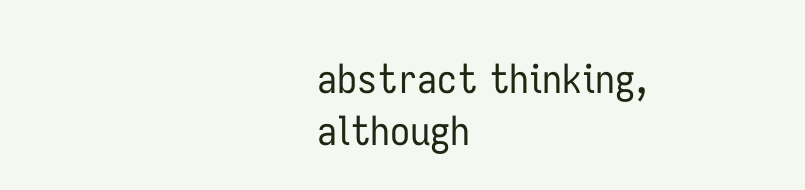abstract thinking, although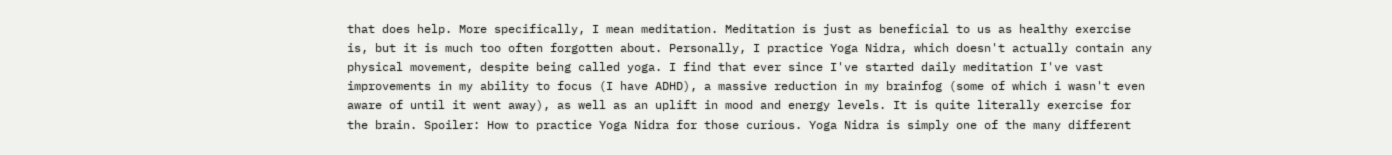that does help. More specifically, I mean meditation. Meditation is just as beneficial to us as healthy exercise is, but it is much too often forgotten about. Personally, I practice Yoga Nidra, which doesn't actually contain any physical movement, despite being called yoga. I find that ever since I've started daily meditation I've vast improvements in my ability to focus (I have ADHD), a massive reduction in my brainfog (some of which i wasn't even aware of until it went away), as well as an uplift in mood and energy levels. It is quite literally exercise for the brain. Spoiler: How to practice Yoga Nidra for those curious. Yoga Nidra is simply one of the many different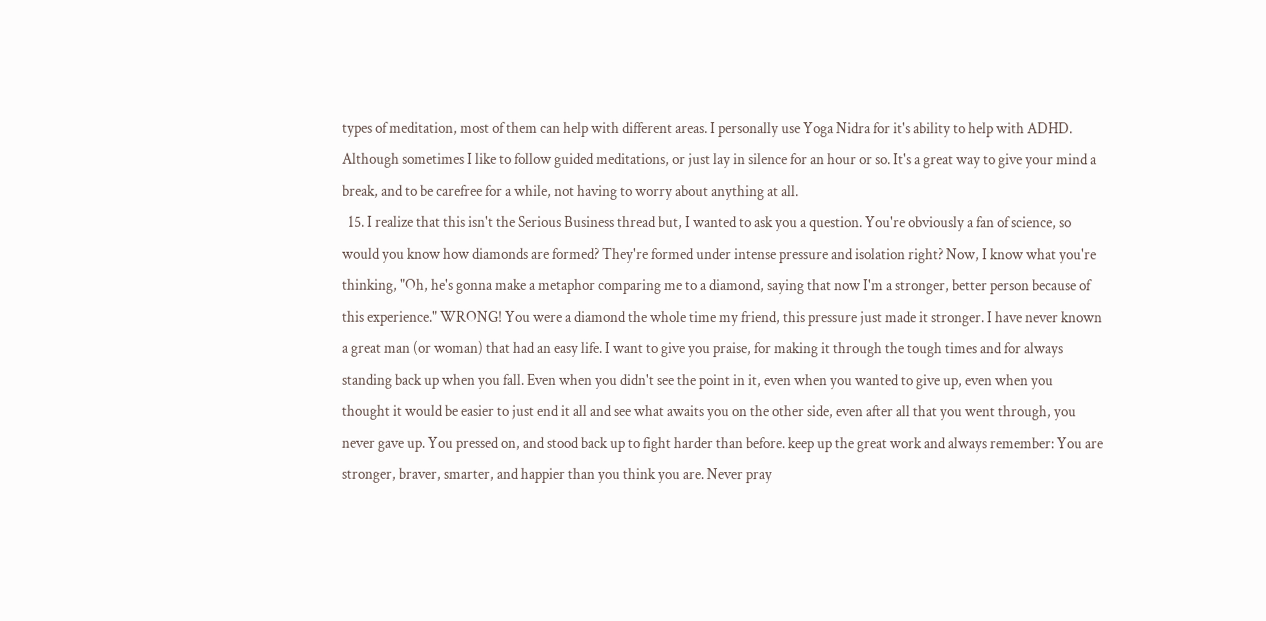types of meditation, most of them can help with different areas. I personally use Yoga Nidra for it's ability to help with ADHD. Although sometimes I like to follow guided meditations, or just lay in silence for an hour or so. It's a great way to give your mind a break, and to be carefree for a while, not having to worry about anything at all.
  15. I realize that this isn't the Serious Business thread but, I wanted to ask you a question. You're obviously a fan of science, so would you know how diamonds are formed? They're formed under intense pressure and isolation right? Now, I know what you're thinking, "Oh, he's gonna make a metaphor comparing me to a diamond, saying that now I'm a stronger, better person because of this experience." WRONG! You were a diamond the whole time my friend, this pressure just made it stronger. I have never known a great man (or woman) that had an easy life. I want to give you praise, for making it through the tough times and for always standing back up when you fall. Even when you didn't see the point in it, even when you wanted to give up, even when you thought it would be easier to just end it all and see what awaits you on the other side, even after all that you went through, you never gave up. You pressed on, and stood back up to fight harder than before. keep up the great work and always remember: You are stronger, braver, smarter, and happier than you think you are. Never pray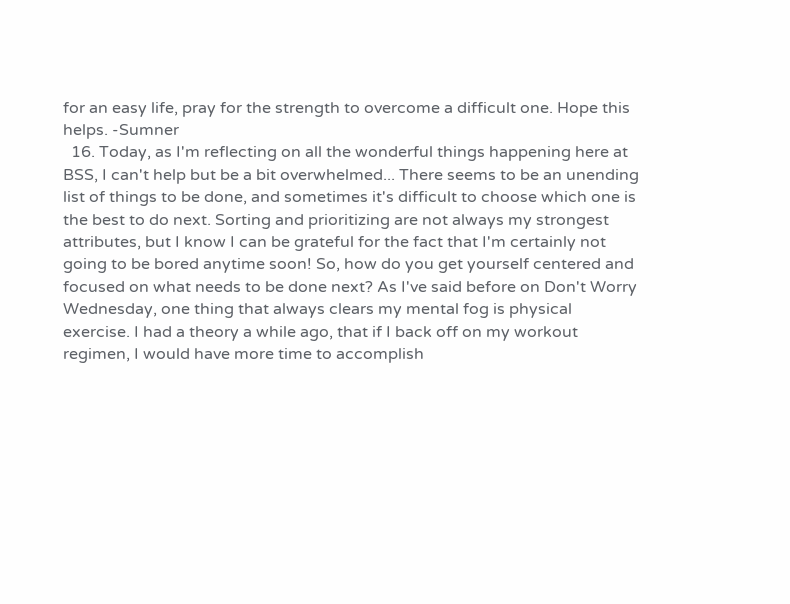for an easy life, pray for the strength to overcome a difficult one. Hope this helps. -Sumner
  16. Today, as I'm reflecting on all the wonderful things happening here at BSS, I can't help but be a bit overwhelmed... There seems to be an unending list of things to be done, and sometimes it's difficult to choose which one is the best to do next. Sorting and prioritizing are not always my strongest attributes, but I know I can be grateful for the fact that I'm certainly not going to be bored anytime soon! So, how do you get yourself centered and focused on what needs to be done next? As I've said before on Don't Worry Wednesday, one thing that always clears my mental fog is physical exercise. I had a theory a while ago, that if I back off on my workout regimen, I would have more time to accomplish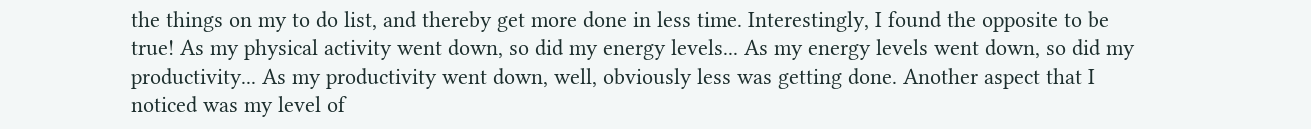the things on my to do list, and thereby get more done in less time. Interestingly, I found the opposite to be true! As my physical activity went down, so did my energy levels... As my energy levels went down, so did my productivity... As my productivity went down, well, obviously less was getting done. Another aspect that I noticed was my level of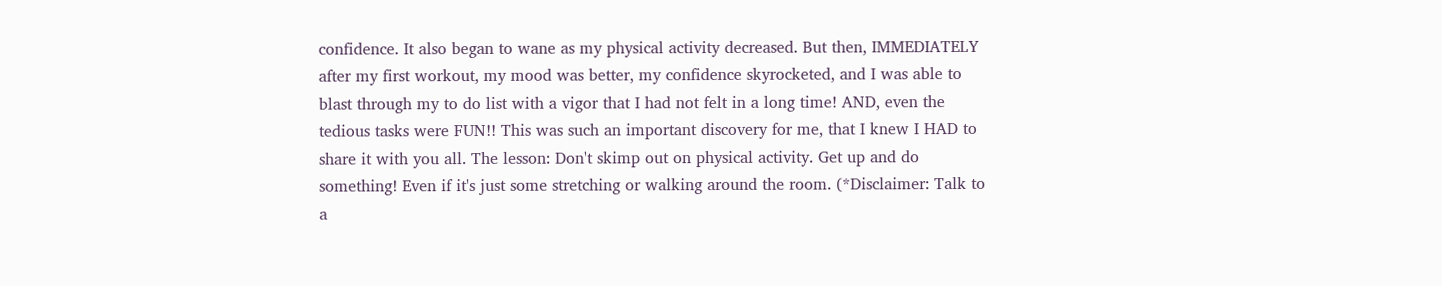confidence. It also began to wane as my physical activity decreased. But then, IMMEDIATELY after my first workout, my mood was better, my confidence skyrocketed, and I was able to blast through my to do list with a vigor that I had not felt in a long time! AND, even the tedious tasks were FUN!! This was such an important discovery for me, that I knew I HAD to share it with you all. The lesson: Don't skimp out on physical activity. Get up and do something! Even if it's just some stretching or walking around the room. (*Disclaimer: Talk to a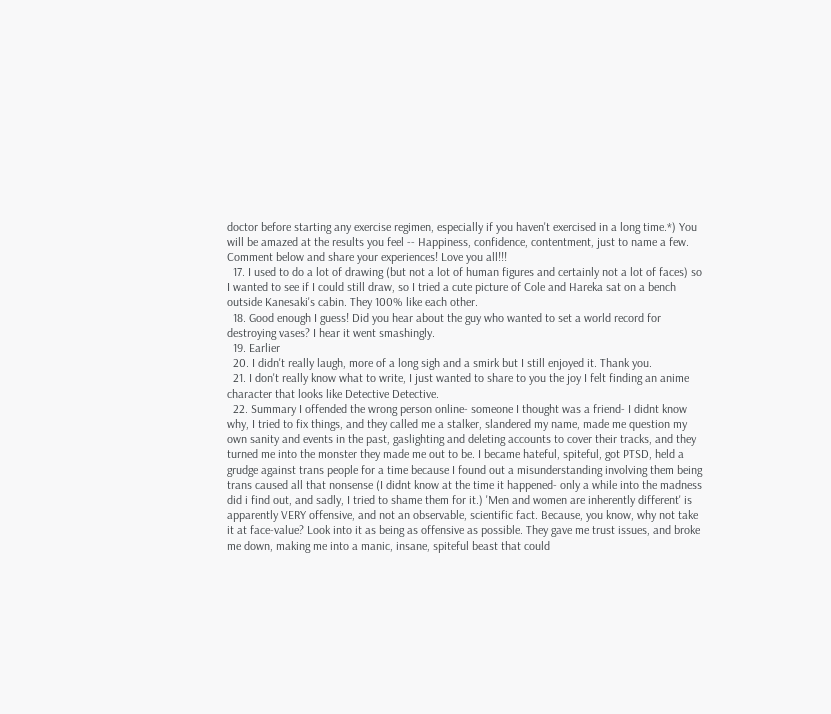doctor before starting any exercise regimen, especially if you haven't exercised in a long time.*) You will be amazed at the results you feel -- Happiness, confidence, contentment, just to name a few. Comment below and share your experiences! Love you all!!!
  17. I used to do a lot of drawing (but not a lot of human figures and certainly not a lot of faces) so I wanted to see if I could still draw, so I tried a cute picture of Cole and Hareka sat on a bench outside Kanesaki's cabin. They 100% like each other.
  18. Good enough I guess! Did you hear about the guy who wanted to set a world record for destroying vases? I hear it went smashingly.
  19. Earlier
  20. I didn't really laugh, more of a long sigh and a smirk but I still enjoyed it. Thank you.
  21. I don't really know what to write, I just wanted to share to you the joy I felt finding an anime character that looks like Detective Detective.
  22. Summary I offended the wrong person online- someone I thought was a friend- I didnt know why, I tried to fix things, and they called me a stalker, slandered my name, made me question my own sanity and events in the past, gaslighting and deleting accounts to cover their tracks, and they turned me into the monster they made me out to be. I became hateful, spiteful, got PTSD, held a grudge against trans people for a time because I found out a misunderstanding involving them being trans caused all that nonsense (I didnt know at the time it happened- only a while into the madness did i find out, and sadly, I tried to shame them for it.) 'Men and women are inherently different' is apparently VERY offensive, and not an observable, scientific fact. Because, you know, why not take it at face-value? Look into it as being as offensive as possible. They gave me trust issues, and broke me down, making me into a manic, insane, spiteful beast that could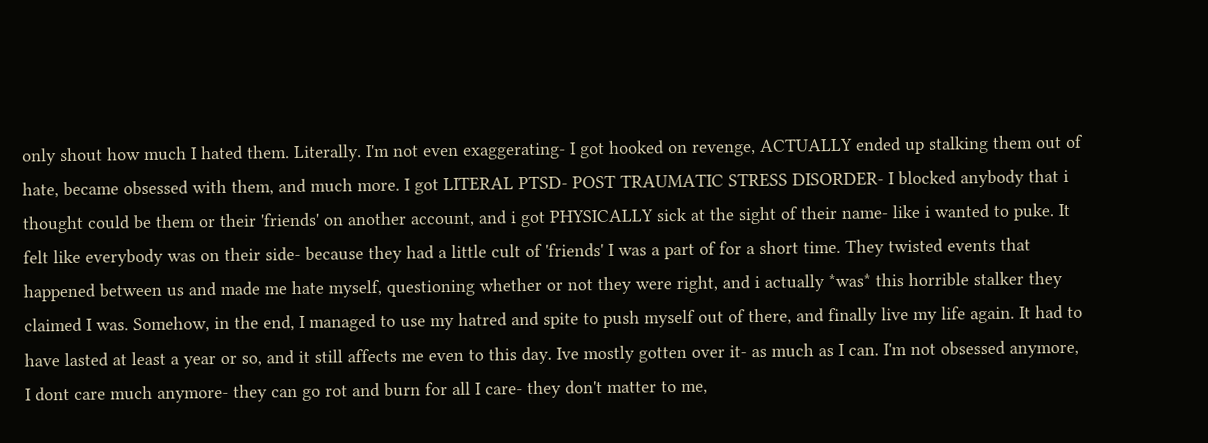only shout how much I hated them. Literally. I'm not even exaggerating- I got hooked on revenge, ACTUALLY ended up stalking them out of hate, became obsessed with them, and much more. I got LITERAL PTSD- POST TRAUMATIC STRESS DISORDER- I blocked anybody that i thought could be them or their 'friends' on another account, and i got PHYSICALLY sick at the sight of their name- like i wanted to puke. It felt like everybody was on their side- because they had a little cult of 'friends' I was a part of for a short time. They twisted events that happened between us and made me hate myself, questioning whether or not they were right, and i actually *was* this horrible stalker they claimed I was. Somehow, in the end, I managed to use my hatred and spite to push myself out of there, and finally live my life again. It had to have lasted at least a year or so, and it still affects me even to this day. Ive mostly gotten over it- as much as I can. I'm not obsessed anymore, I dont care much anymore- they can go rot and burn for all I care- they don't matter to me,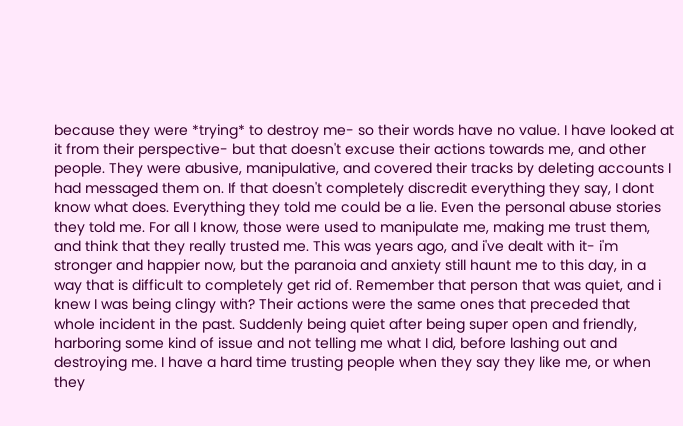because they were *trying* to destroy me- so their words have no value. I have looked at it from their perspective- but that doesn't excuse their actions towards me, and other people. They were abusive, manipulative, and covered their tracks by deleting accounts I had messaged them on. If that doesn't completely discredit everything they say, I dont know what does. Everything they told me could be a lie. Even the personal abuse stories they told me. For all I know, those were used to manipulate me, making me trust them, and think that they really trusted me. This was years ago, and i've dealt with it- i'm stronger and happier now, but the paranoia and anxiety still haunt me to this day, in a way that is difficult to completely get rid of. Remember that person that was quiet, and i knew I was being clingy with? Their actions were the same ones that preceded that whole incident in the past. Suddenly being quiet after being super open and friendly, harboring some kind of issue and not telling me what I did, before lashing out and destroying me. I have a hard time trusting people when they say they like me, or when they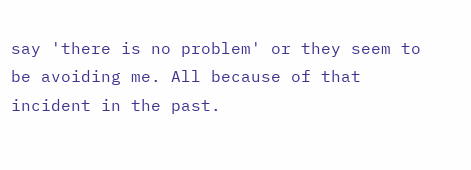say 'there is no problem' or they seem to be avoiding me. All because of that incident in the past.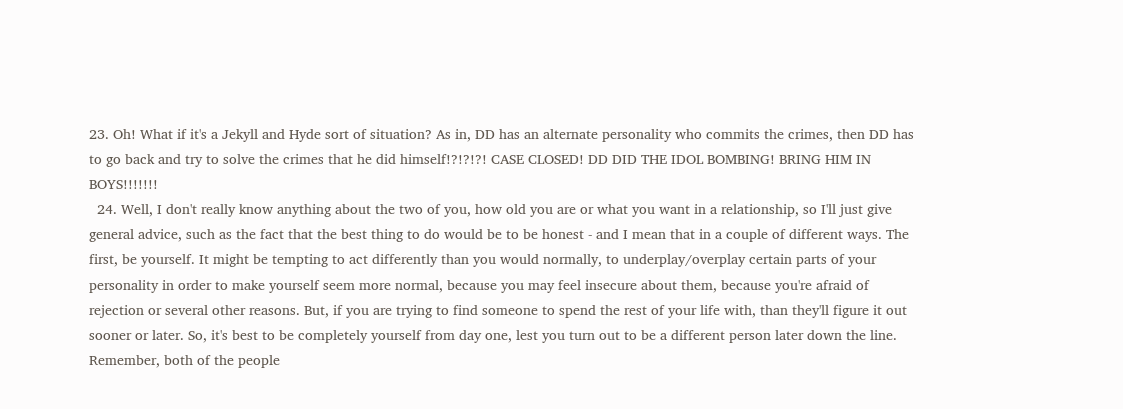23. Oh! What if it's a Jekyll and Hyde sort of situation? As in, DD has an alternate personality who commits the crimes, then DD has to go back and try to solve the crimes that he did himself!?!?!?! CASE CLOSED! DD DID THE IDOL BOMBING! BRING HIM IN BOYS!!!!!!!
  24. Well, I don't really know anything about the two of you, how old you are or what you want in a relationship, so I'll just give general advice, such as the fact that the best thing to do would be to be honest - and I mean that in a couple of different ways. The first, be yourself. It might be tempting to act differently than you would normally, to underplay/overplay certain parts of your personality in order to make yourself seem more normal, because you may feel insecure about them, because you're afraid of rejection or several other reasons. But, if you are trying to find someone to spend the rest of your life with, than they'll figure it out sooner or later. So, it's best to be completely yourself from day one, lest you turn out to be a different person later down the line. Remember, both of the people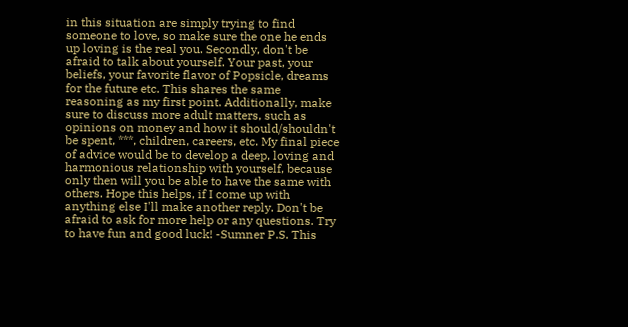in this situation are simply trying to find someone to love, so make sure the one he ends up loving is the real you. Secondly, don't be afraid to talk about yourself. Your past, your beliefs, your favorite flavor of Popsicle, dreams for the future etc. This shares the same reasoning as my first point. Additionally, make sure to discuss more adult matters, such as opinions on money and how it should/shouldn't be spent, ***, children, careers, etc. My final piece of advice would be to develop a deep, loving and harmonious relationship with yourself, because only then will you be able to have the same with others. Hope this helps, if I come up with anything else I'll make another reply. Don't be afraid to ask for more help or any questions. Try to have fun and good luck! -Sumner P.S. This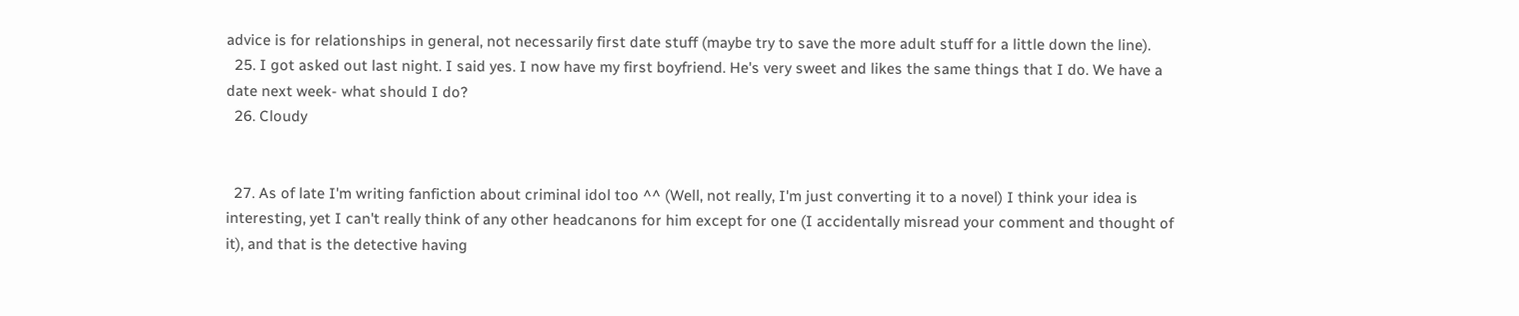advice is for relationships in general, not necessarily first date stuff (maybe try to save the more adult stuff for a little down the line).
  25. I got asked out last night. I said yes. I now have my first boyfriend. He's very sweet and likes the same things that I do. We have a date next week- what should I do?
  26. Cloudy


  27. As of late I'm writing fanfiction about criminal idol too ^^ (Well, not really, I'm just converting it to a novel) I think your idea is interesting, yet I can't really think of any other headcanons for him except for one (I accidentally misread your comment and thought of it), and that is the detective having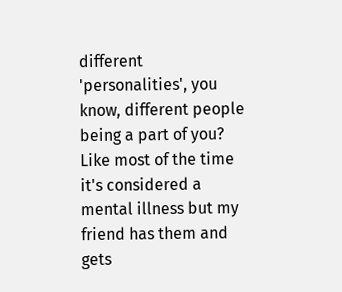different 'personalities', you know, different people being a part of you? Like most of the time it's considered a mental illness but my friend has them and gets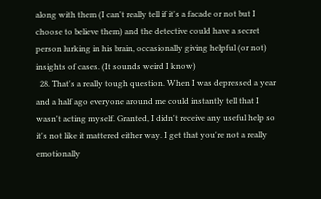along with them (I can't really tell if it's a facade or not but I choose to believe them) and the detective could have a secret person lurking in his brain, occasionally giving helpful (or not) insights of cases. (It sounds weird I know)
  28. That's a really tough question. When I was depressed a year and a half ago everyone around me could instantly tell that I wasn't acting myself. Granted, I didn't receive any useful help so it's not like it mattered either way. I get that you're not a really emotionally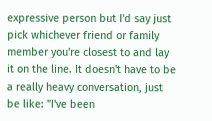expressive person but I'd say just pick whichever friend or family member you're closest to and lay it on the line. It doesn't have to be a really heavy conversation, just be like: "I've been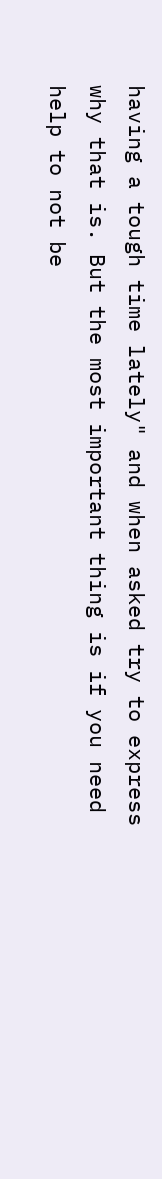having a tough time lately" and when asked try to express why that is. But the most important thing is if you need help to not be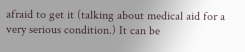afraid to get it (talking about medical aid for a very serious condition.) It can be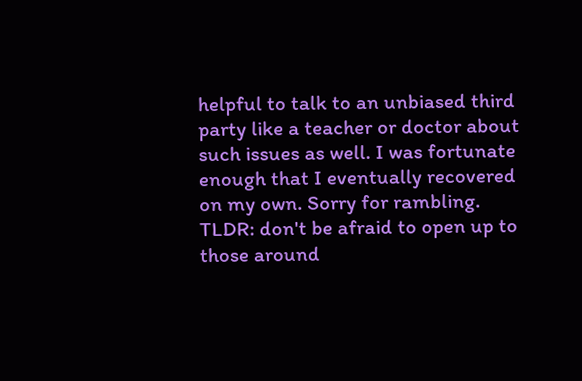helpful to talk to an unbiased third party like a teacher or doctor about such issues as well. I was fortunate enough that I eventually recovered on my own. Sorry for rambling. TLDR: don't be afraid to open up to those around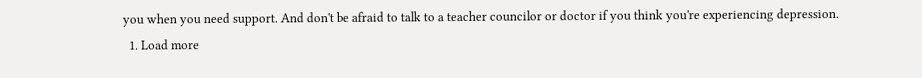you when you need support. And don't be afraid to talk to a teacher councilor or doctor if you think you're experiencing depression.
  1. Load more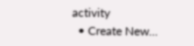activity
  • Create New...